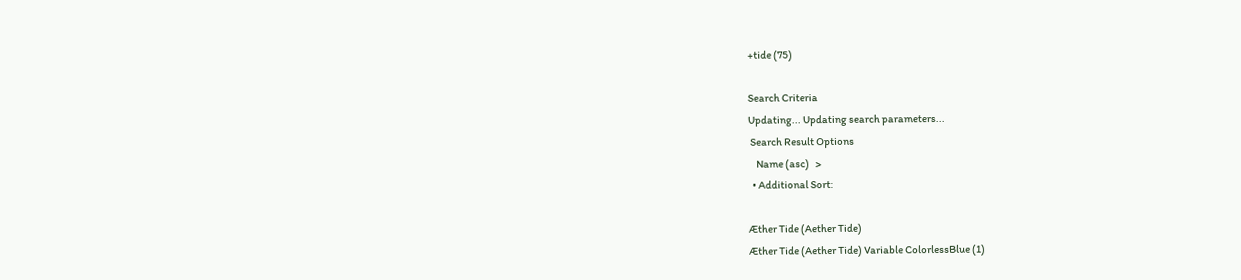+tide (75)

Search Criteria
Updating... Updating search parameters...
 Search Result Options
    Name (asc)   >
  • Additional Sort:

Æther Tide (Aether Tide)
Æther Tide (Aether Tide) Variable ColorlessBlue (1)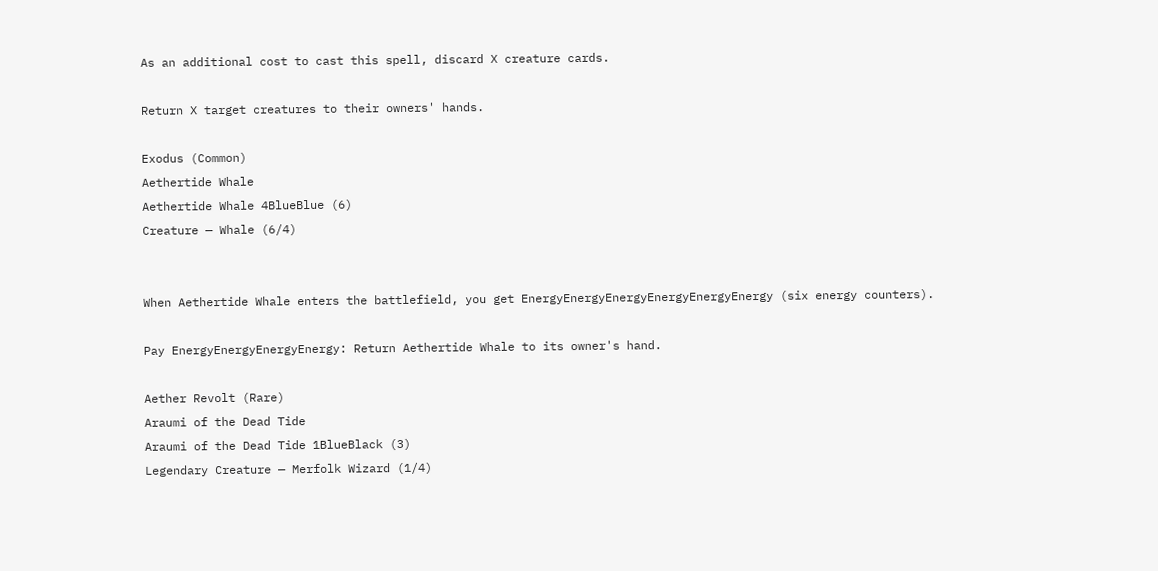As an additional cost to cast this spell, discard X creature cards.

Return X target creatures to their owners' hands.

Exodus (Common)
Aethertide Whale
Aethertide Whale 4BlueBlue (6)
Creature — Whale (6/4)


When Aethertide Whale enters the battlefield, you get EnergyEnergyEnergyEnergyEnergyEnergy (six energy counters).

Pay EnergyEnergyEnergyEnergy: Return Aethertide Whale to its owner's hand.

Aether Revolt (Rare)
Araumi of the Dead Tide
Araumi of the Dead Tide 1BlueBlack (3)
Legendary Creature — Merfolk Wizard (1/4)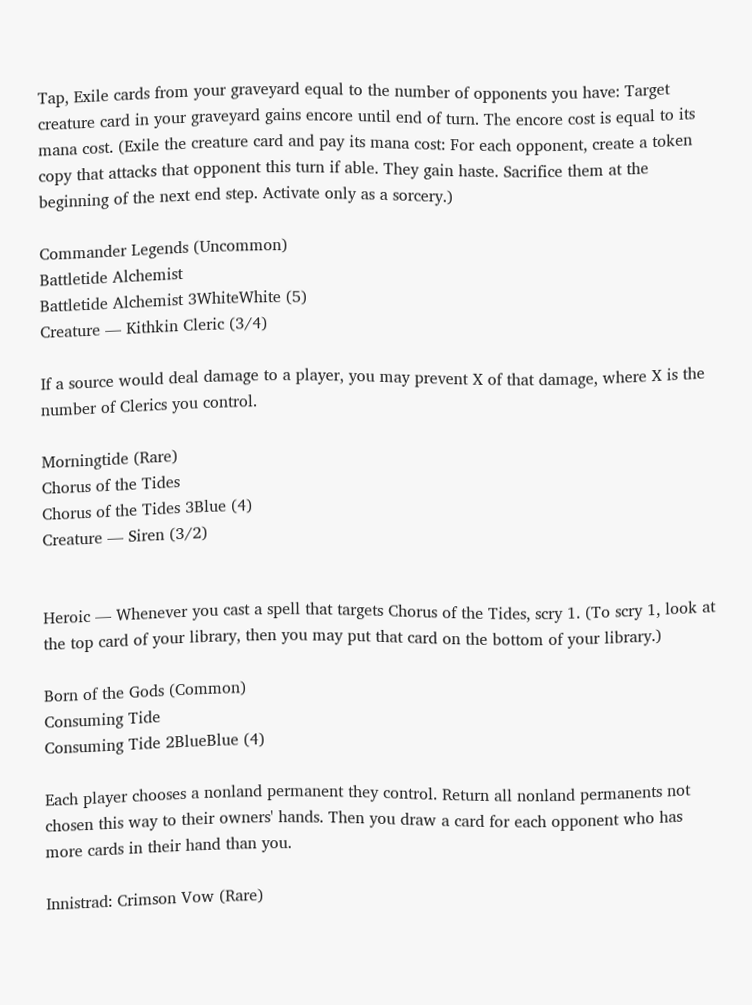Tap, Exile cards from your graveyard equal to the number of opponents you have: Target creature card in your graveyard gains encore until end of turn. The encore cost is equal to its mana cost. (Exile the creature card and pay its mana cost: For each opponent, create a token copy that attacks that opponent this turn if able. They gain haste. Sacrifice them at the beginning of the next end step. Activate only as a sorcery.)

Commander Legends (Uncommon)
Battletide Alchemist
Battletide Alchemist 3WhiteWhite (5)
Creature — Kithkin Cleric (3/4)

If a source would deal damage to a player, you may prevent X of that damage, where X is the number of Clerics you control.

Morningtide (Rare)
Chorus of the Tides
Chorus of the Tides 3Blue (4)
Creature — Siren (3/2)


Heroic — Whenever you cast a spell that targets Chorus of the Tides, scry 1. (To scry 1, look at the top card of your library, then you may put that card on the bottom of your library.)

Born of the Gods (Common)
Consuming Tide
Consuming Tide 2BlueBlue (4)

Each player chooses a nonland permanent they control. Return all nonland permanents not chosen this way to their owners' hands. Then you draw a card for each opponent who has more cards in their hand than you.

Innistrad: Crimson Vow (Rare)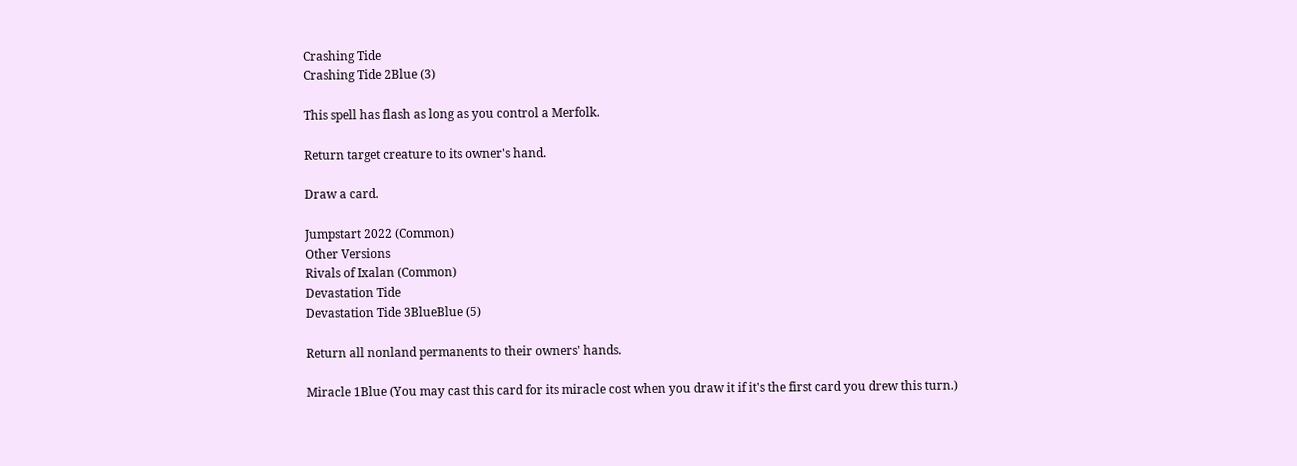Crashing Tide
Crashing Tide 2Blue (3)

This spell has flash as long as you control a Merfolk.

Return target creature to its owner's hand.

Draw a card.

Jumpstart 2022 (Common)
Other Versions
Rivals of Ixalan (Common)
Devastation Tide
Devastation Tide 3BlueBlue (5)

Return all nonland permanents to their owners' hands.

Miracle 1Blue (You may cast this card for its miracle cost when you draw it if it's the first card you drew this turn.)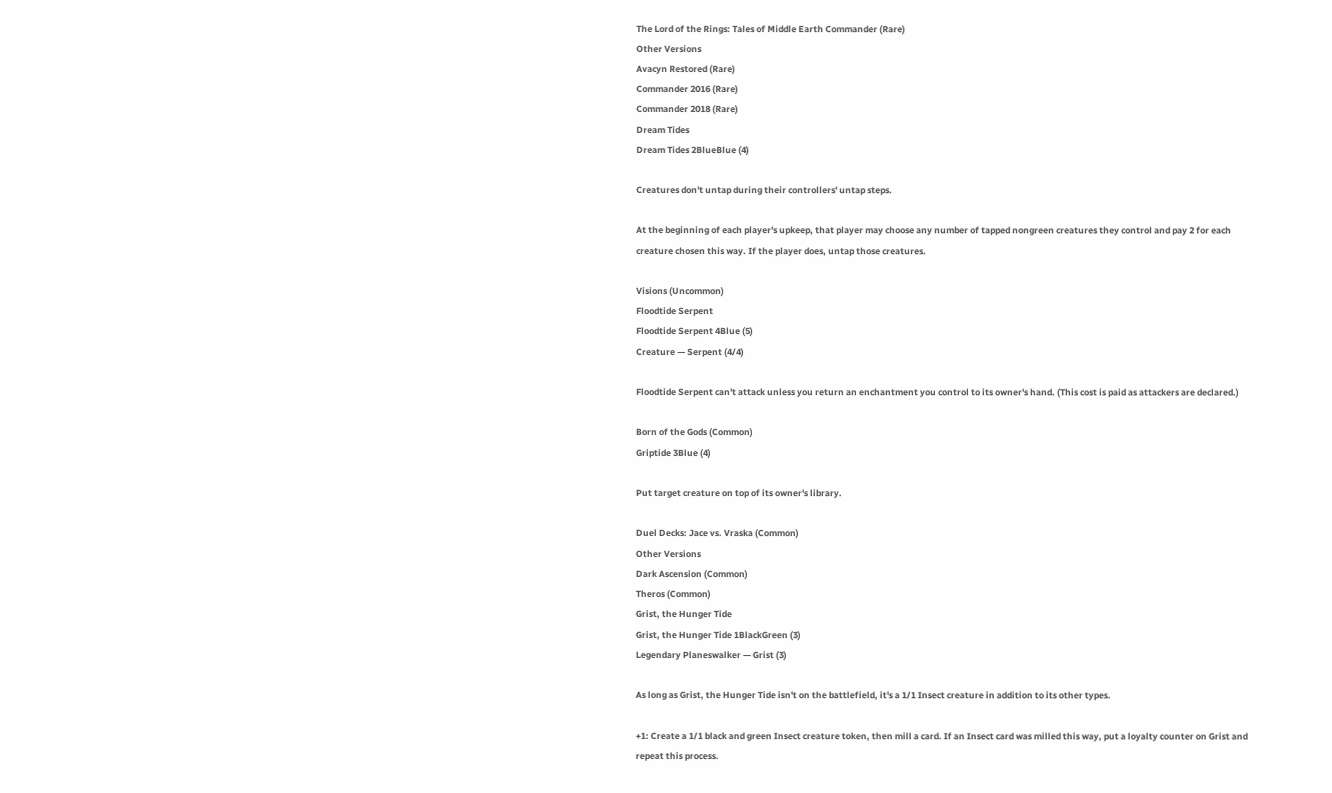The Lord of the Rings: Tales of Middle Earth Commander (Rare)
Other Versions
Avacyn Restored (Rare)
Commander 2016 (Rare)
Commander 2018 (Rare)
Dream Tides
Dream Tides 2BlueBlue (4)

Creatures don't untap during their controllers' untap steps.

At the beginning of each player's upkeep, that player may choose any number of tapped nongreen creatures they control and pay 2 for each creature chosen this way. If the player does, untap those creatures.

Visions (Uncommon)
Floodtide Serpent
Floodtide Serpent 4Blue (5)
Creature — Serpent (4/4)

Floodtide Serpent can't attack unless you return an enchantment you control to its owner's hand. (This cost is paid as attackers are declared.)

Born of the Gods (Common)
Griptide 3Blue (4)

Put target creature on top of its owner's library.

Duel Decks: Jace vs. Vraska (Common)
Other Versions
Dark Ascension (Common)
Theros (Common)
Grist, the Hunger Tide
Grist, the Hunger Tide 1BlackGreen (3)
Legendary Planeswalker — Grist (3)

As long as Grist, the Hunger Tide isn't on the battlefield, it's a 1/1 Insect creature in addition to its other types.

+1: Create a 1/1 black and green Insect creature token, then mill a card. If an Insect card was milled this way, put a loyalty counter on Grist and repeat this process.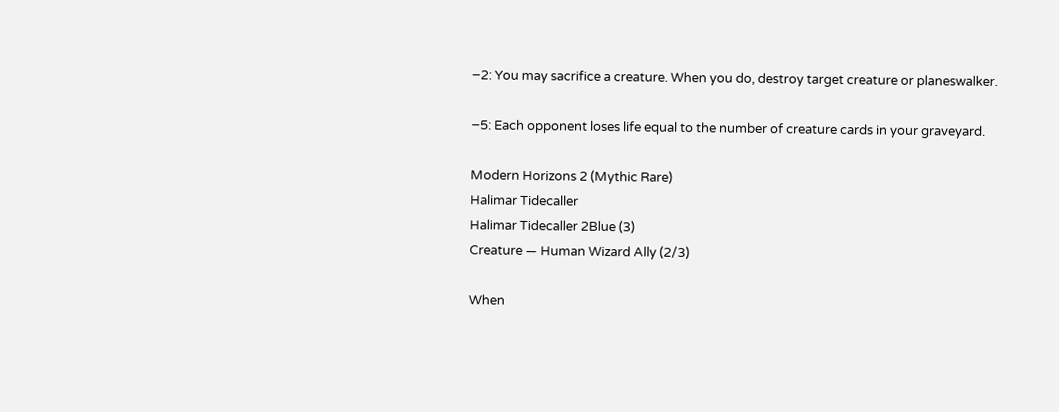−2: You may sacrifice a creature. When you do, destroy target creature or planeswalker.

−5: Each opponent loses life equal to the number of creature cards in your graveyard.

Modern Horizons 2 (Mythic Rare)
Halimar Tidecaller
Halimar Tidecaller 2Blue (3)
Creature — Human Wizard Ally (2/3)

When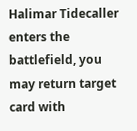Halimar Tidecaller enters the battlefield, you may return target card with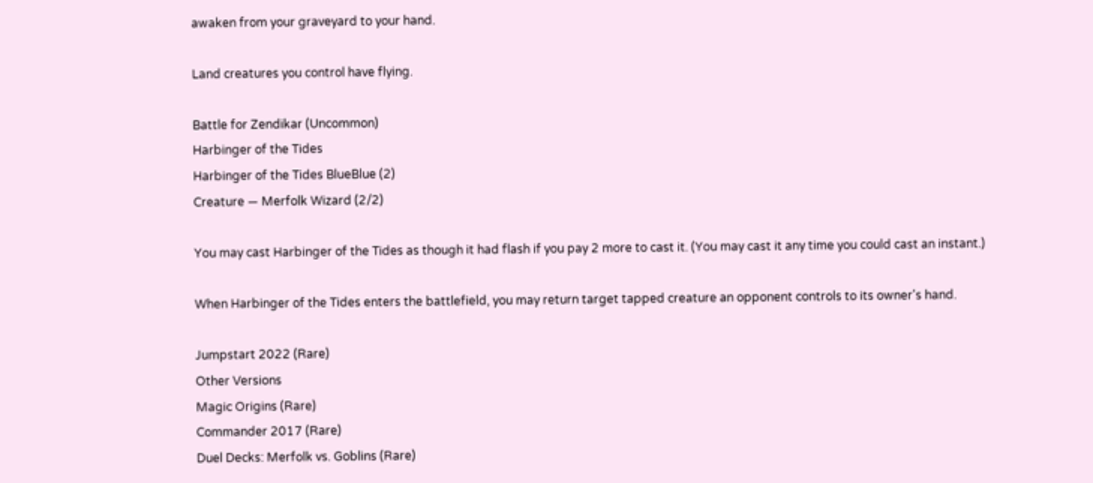awaken from your graveyard to your hand.

Land creatures you control have flying.

Battle for Zendikar (Uncommon)
Harbinger of the Tides
Harbinger of the Tides BlueBlue (2)
Creature — Merfolk Wizard (2/2)

You may cast Harbinger of the Tides as though it had flash if you pay 2 more to cast it. (You may cast it any time you could cast an instant.)

When Harbinger of the Tides enters the battlefield, you may return target tapped creature an opponent controls to its owner's hand.

Jumpstart 2022 (Rare)
Other Versions
Magic Origins (Rare)
Commander 2017 (Rare)
Duel Decks: Merfolk vs. Goblins (Rare)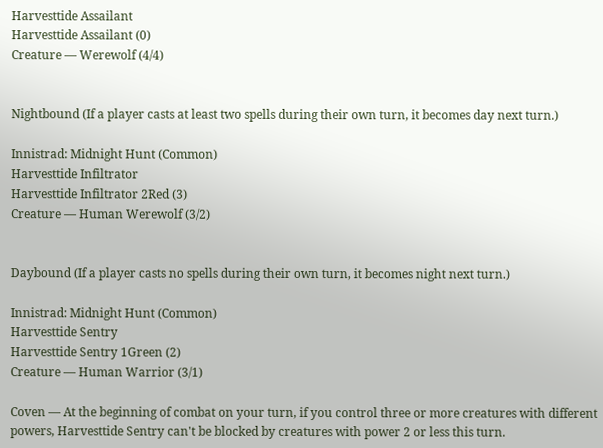Harvesttide Assailant
Harvesttide Assailant (0)
Creature — Werewolf (4/4)


Nightbound (If a player casts at least two spells during their own turn, it becomes day next turn.)

Innistrad: Midnight Hunt (Common)
Harvesttide Infiltrator
Harvesttide Infiltrator 2Red (3)
Creature — Human Werewolf (3/2)


Daybound (If a player casts no spells during their own turn, it becomes night next turn.)

Innistrad: Midnight Hunt (Common)
Harvesttide Sentry
Harvesttide Sentry 1Green (2)
Creature — Human Warrior (3/1)

Coven — At the beginning of combat on your turn, if you control three or more creatures with different powers, Harvesttide Sentry can't be blocked by creatures with power 2 or less this turn.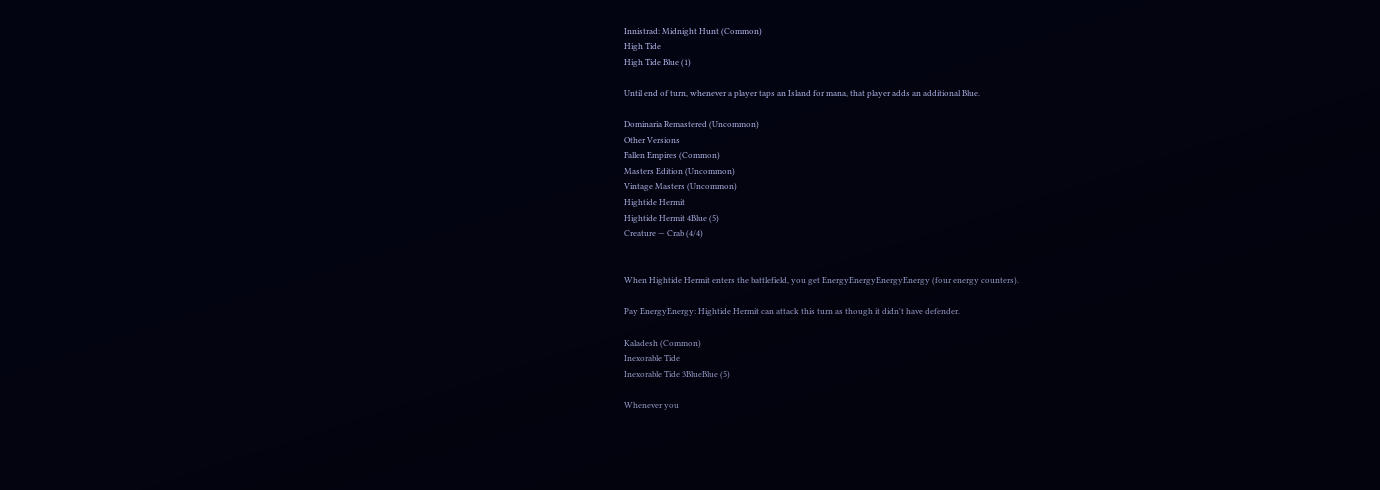Innistrad: Midnight Hunt (Common)
High Tide
High Tide Blue (1)

Until end of turn, whenever a player taps an Island for mana, that player adds an additional Blue.

Dominaria Remastered (Uncommon)
Other Versions
Fallen Empires (Common)
Masters Edition (Uncommon)
Vintage Masters (Uncommon)
Hightide Hermit
Hightide Hermit 4Blue (5)
Creature — Crab (4/4)


When Hightide Hermit enters the battlefield, you get EnergyEnergyEnergyEnergy (four energy counters).

Pay EnergyEnergy: Hightide Hermit can attack this turn as though it didn't have defender.

Kaladesh (Common)
Inexorable Tide
Inexorable Tide 3BlueBlue (5)

Whenever you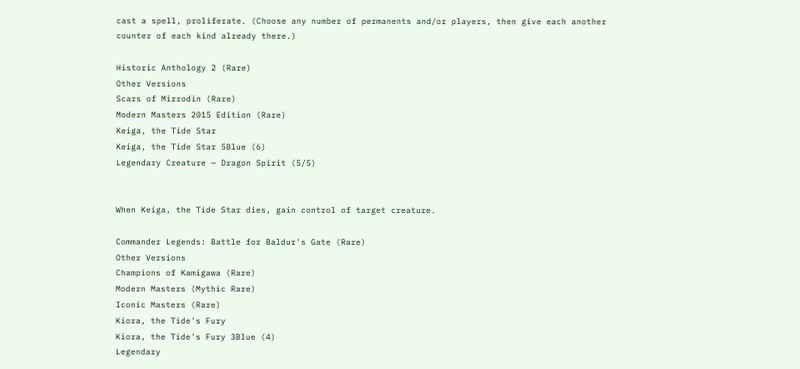cast a spell, proliferate. (Choose any number of permanents and/or players, then give each another counter of each kind already there.)

Historic Anthology 2 (Rare)
Other Versions
Scars of Mirrodin (Rare)
Modern Masters 2015 Edition (Rare)
Keiga, the Tide Star
Keiga, the Tide Star 5Blue (6)
Legendary Creature — Dragon Spirit (5/5)


When Keiga, the Tide Star dies, gain control of target creature.

Commander Legends: Battle for Baldur's Gate (Rare)
Other Versions
Champions of Kamigawa (Rare)
Modern Masters (Mythic Rare)
Iconic Masters (Rare)
Kiora, the Tide's Fury
Kiora, the Tide's Fury 3Blue (4)
Legendary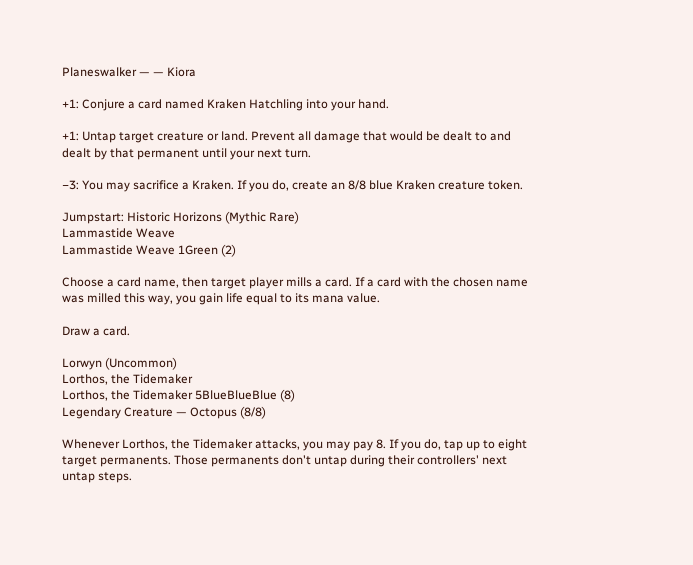Planeswalker — — Kiora

+1: Conjure a card named Kraken Hatchling into your hand.

+1: Untap target creature or land. Prevent all damage that would be dealt to and dealt by that permanent until your next turn.

−3: You may sacrifice a Kraken. If you do, create an 8/8 blue Kraken creature token.

Jumpstart: Historic Horizons (Mythic Rare)
Lammastide Weave
Lammastide Weave 1Green (2)

Choose a card name, then target player mills a card. If a card with the chosen name was milled this way, you gain life equal to its mana value.

Draw a card.

Lorwyn (Uncommon)
Lorthos, the Tidemaker
Lorthos, the Tidemaker 5BlueBlueBlue (8)
Legendary Creature — Octopus (8/8)

Whenever Lorthos, the Tidemaker attacks, you may pay 8. If you do, tap up to eight target permanents. Those permanents don't untap during their controllers' next untap steps.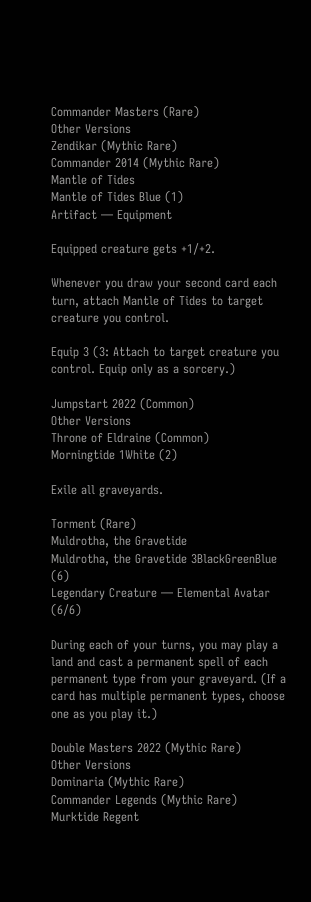Commander Masters (Rare)
Other Versions
Zendikar (Mythic Rare)
Commander 2014 (Mythic Rare)
Mantle of Tides
Mantle of Tides Blue (1)
Artifact — Equipment

Equipped creature gets +1/+2.

Whenever you draw your second card each turn, attach Mantle of Tides to target creature you control.

Equip 3 (3: Attach to target creature you control. Equip only as a sorcery.)

Jumpstart 2022 (Common)
Other Versions
Throne of Eldraine (Common)
Morningtide 1White (2)

Exile all graveyards.

Torment (Rare)
Muldrotha, the Gravetide
Muldrotha, the Gravetide 3BlackGreenBlue (6)
Legendary Creature — Elemental Avatar (6/6)

During each of your turns, you may play a land and cast a permanent spell of each permanent type from your graveyard. (If a card has multiple permanent types, choose one as you play it.)

Double Masters 2022 (Mythic Rare)
Other Versions
Dominaria (Mythic Rare)
Commander Legends (Mythic Rare)
Murktide Regent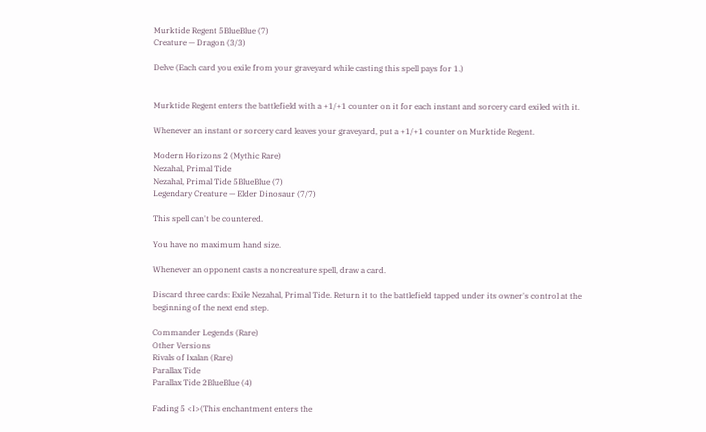Murktide Regent 5BlueBlue (7)
Creature — Dragon (3/3)

Delve (Each card you exile from your graveyard while casting this spell pays for 1.)


Murktide Regent enters the battlefield with a +1/+1 counter on it for each instant and sorcery card exiled with it.

Whenever an instant or sorcery card leaves your graveyard, put a +1/+1 counter on Murktide Regent.

Modern Horizons 2 (Mythic Rare)
Nezahal, Primal Tide
Nezahal, Primal Tide 5BlueBlue (7)
Legendary Creature — Elder Dinosaur (7/7)

This spell can't be countered.

You have no maximum hand size.

Whenever an opponent casts a noncreature spell, draw a card.

Discard three cards: Exile Nezahal, Primal Tide. Return it to the battlefield tapped under its owner's control at the beginning of the next end step.

Commander Legends (Rare)
Other Versions
Rivals of Ixalan (Rare)
Parallax Tide
Parallax Tide 2BlueBlue (4)

Fading 5 <I>(This enchantment enters the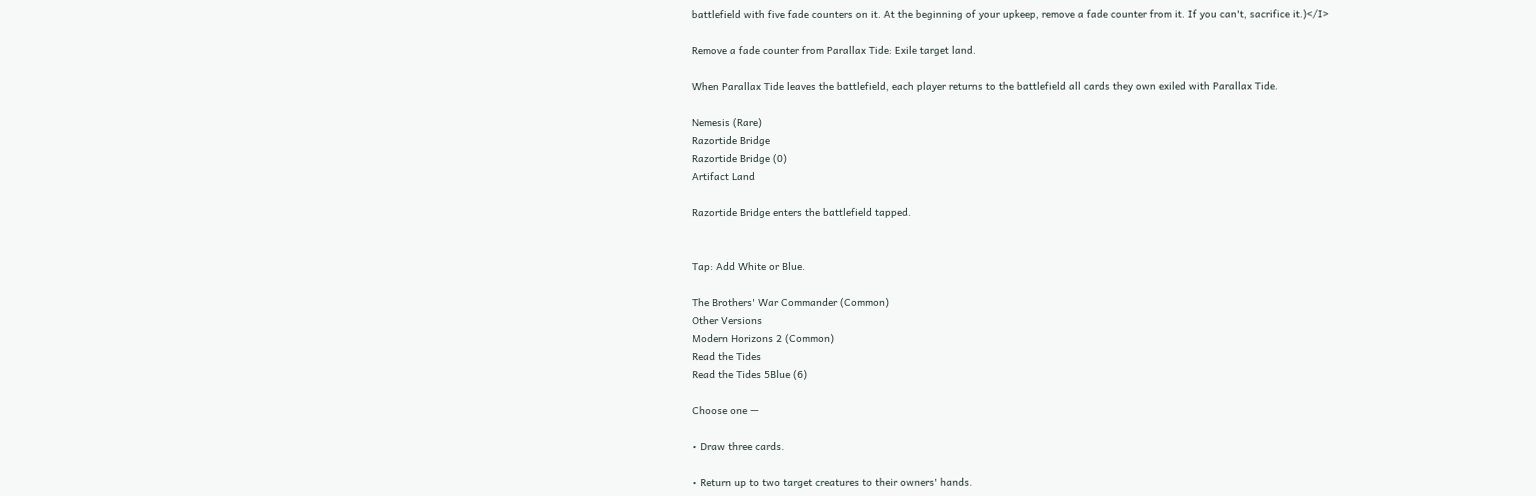battlefield with five fade counters on it. At the beginning of your upkeep, remove a fade counter from it. If you can't, sacrifice it.)</I>

Remove a fade counter from Parallax Tide: Exile target land.

When Parallax Tide leaves the battlefield, each player returns to the battlefield all cards they own exiled with Parallax Tide.

Nemesis (Rare)
Razortide Bridge
Razortide Bridge (0)
Artifact Land

Razortide Bridge enters the battlefield tapped.


Tap: Add White or Blue.

The Brothers' War Commander (Common)
Other Versions
Modern Horizons 2 (Common)
Read the Tides
Read the Tides 5Blue (6)

Choose one —

• Draw three cards.

• Return up to two target creatures to their owners' hands.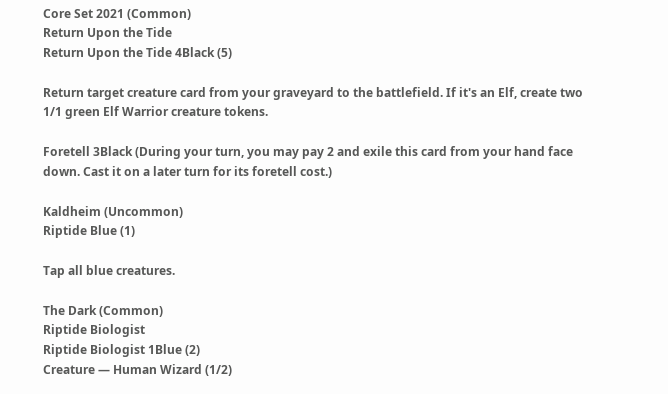Core Set 2021 (Common)
Return Upon the Tide
Return Upon the Tide 4Black (5)

Return target creature card from your graveyard to the battlefield. If it's an Elf, create two 1/1 green Elf Warrior creature tokens.

Foretell 3Black (During your turn, you may pay 2 and exile this card from your hand face down. Cast it on a later turn for its foretell cost.)

Kaldheim (Uncommon)
Riptide Blue (1)

Tap all blue creatures.

The Dark (Common)
Riptide Biologist
Riptide Biologist 1Blue (2)
Creature — Human Wizard (1/2)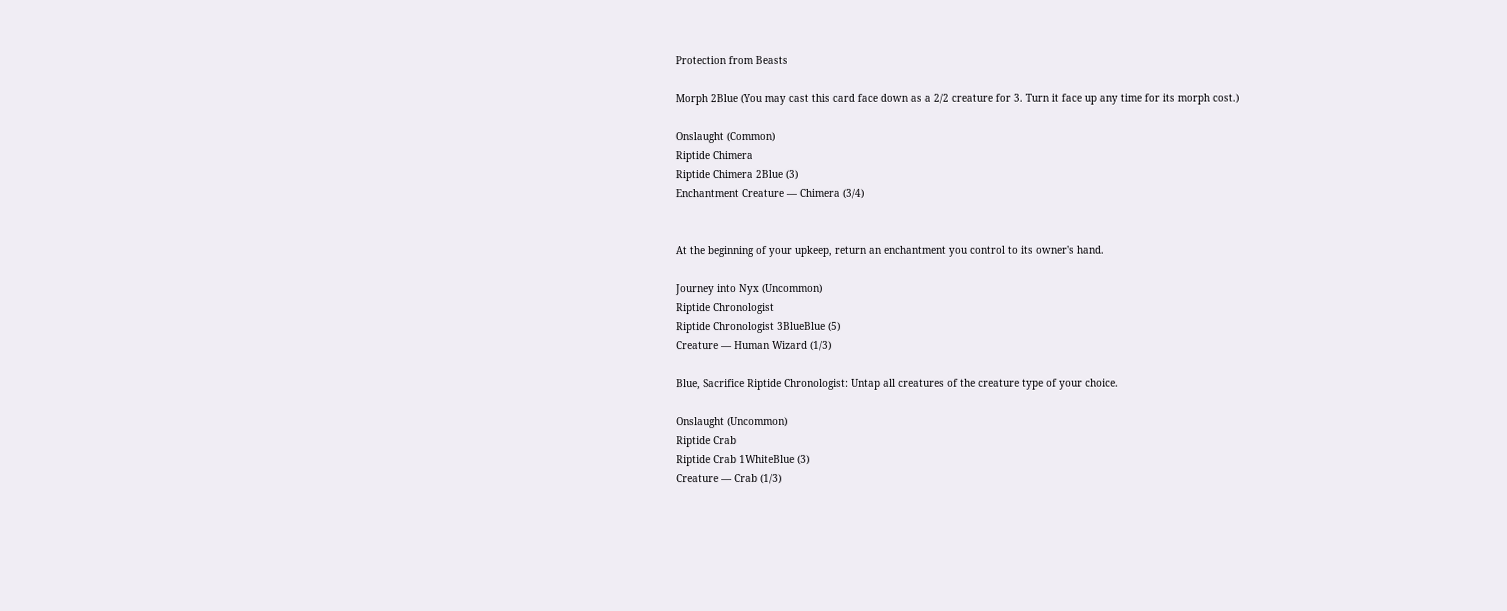Protection from Beasts

Morph 2Blue (You may cast this card face down as a 2/2 creature for 3. Turn it face up any time for its morph cost.)

Onslaught (Common)
Riptide Chimera
Riptide Chimera 2Blue (3)
Enchantment Creature — Chimera (3/4)


At the beginning of your upkeep, return an enchantment you control to its owner's hand.

Journey into Nyx (Uncommon)
Riptide Chronologist
Riptide Chronologist 3BlueBlue (5)
Creature — Human Wizard (1/3)

Blue, Sacrifice Riptide Chronologist: Untap all creatures of the creature type of your choice.

Onslaught (Uncommon)
Riptide Crab
Riptide Crab 1WhiteBlue (3)
Creature — Crab (1/3)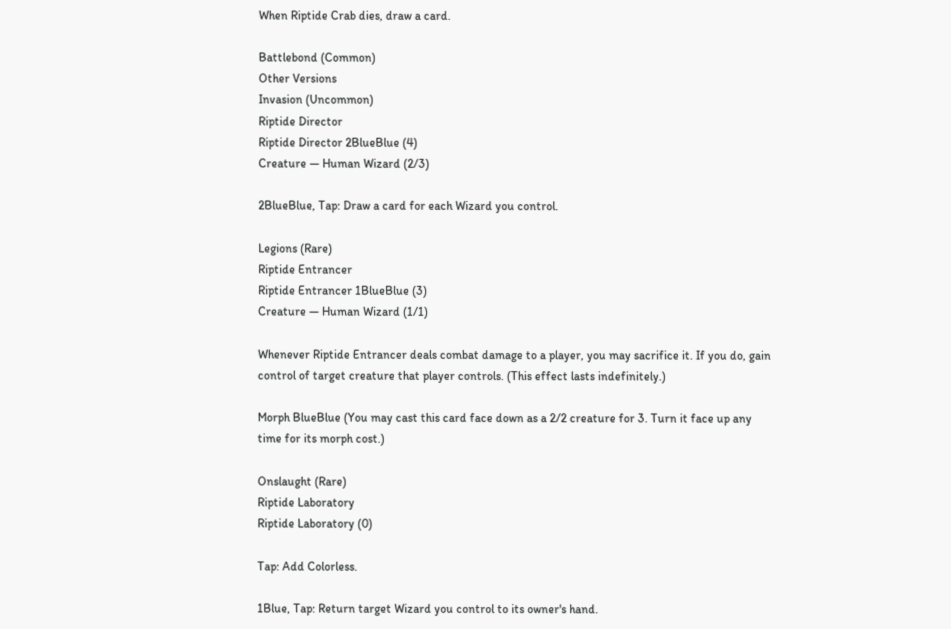When Riptide Crab dies, draw a card.

Battlebond (Common)
Other Versions
Invasion (Uncommon)
Riptide Director
Riptide Director 2BlueBlue (4)
Creature — Human Wizard (2/3)

2BlueBlue, Tap: Draw a card for each Wizard you control.

Legions (Rare)
Riptide Entrancer
Riptide Entrancer 1BlueBlue (3)
Creature — Human Wizard (1/1)

Whenever Riptide Entrancer deals combat damage to a player, you may sacrifice it. If you do, gain control of target creature that player controls. (This effect lasts indefinitely.)

Morph BlueBlue (You may cast this card face down as a 2/2 creature for 3. Turn it face up any time for its morph cost.)

Onslaught (Rare)
Riptide Laboratory
Riptide Laboratory (0)

Tap: Add Colorless.

1Blue, Tap: Return target Wizard you control to its owner's hand.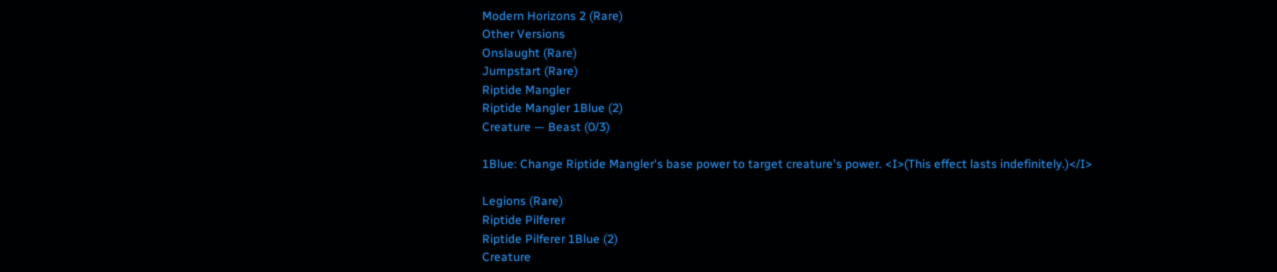Modern Horizons 2 (Rare)
Other Versions
Onslaught (Rare)
Jumpstart (Rare)
Riptide Mangler
Riptide Mangler 1Blue (2)
Creature — Beast (0/3)

1Blue: Change Riptide Mangler's base power to target creature's power. <I>(This effect lasts indefinitely.)</I>

Legions (Rare)
Riptide Pilferer
Riptide Pilferer 1Blue (2)
Creature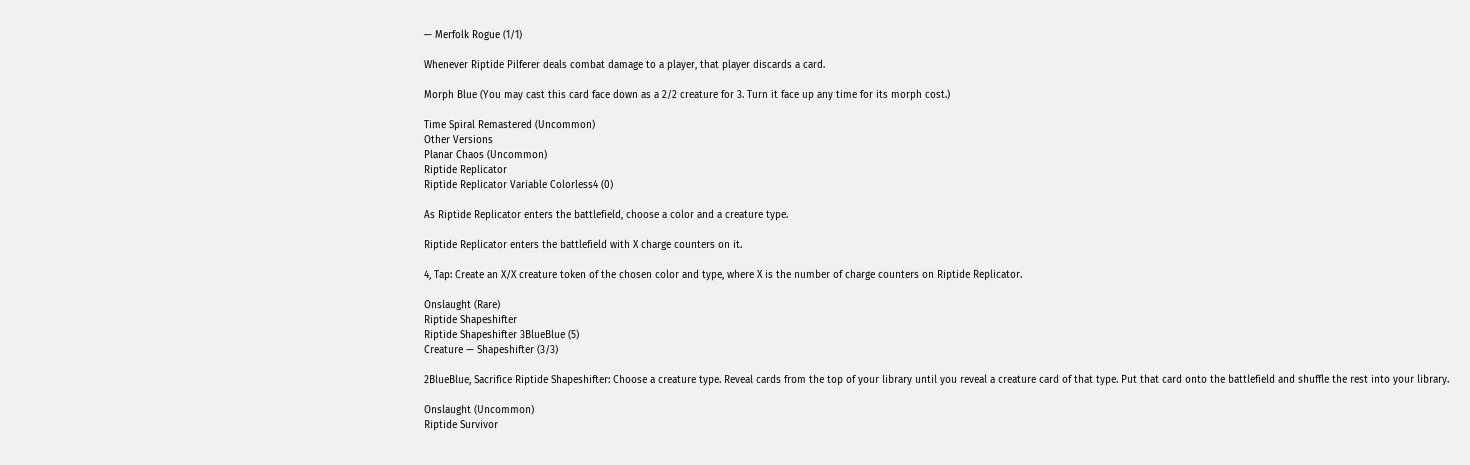— Merfolk Rogue (1/1)

Whenever Riptide Pilferer deals combat damage to a player, that player discards a card.

Morph Blue (You may cast this card face down as a 2/2 creature for 3. Turn it face up any time for its morph cost.)

Time Spiral Remastered (Uncommon)
Other Versions
Planar Chaos (Uncommon)
Riptide Replicator
Riptide Replicator Variable Colorless4 (0)

As Riptide Replicator enters the battlefield, choose a color and a creature type.

Riptide Replicator enters the battlefield with X charge counters on it.

4, Tap: Create an X/X creature token of the chosen color and type, where X is the number of charge counters on Riptide Replicator.

Onslaught (Rare)
Riptide Shapeshifter
Riptide Shapeshifter 3BlueBlue (5)
Creature — Shapeshifter (3/3)

2BlueBlue, Sacrifice Riptide Shapeshifter: Choose a creature type. Reveal cards from the top of your library until you reveal a creature card of that type. Put that card onto the battlefield and shuffle the rest into your library.

Onslaught (Uncommon)
Riptide Survivor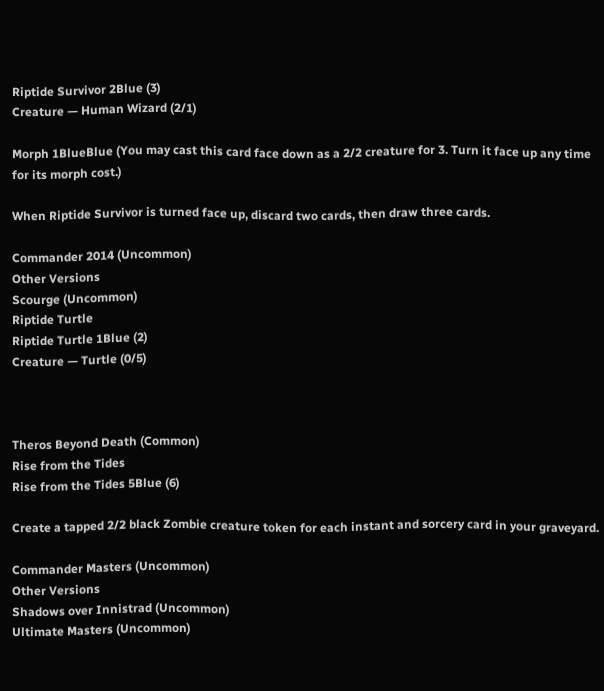Riptide Survivor 2Blue (3)
Creature — Human Wizard (2/1)

Morph 1BlueBlue (You may cast this card face down as a 2/2 creature for 3. Turn it face up any time for its morph cost.)

When Riptide Survivor is turned face up, discard two cards, then draw three cards.

Commander 2014 (Uncommon)
Other Versions
Scourge (Uncommon)
Riptide Turtle
Riptide Turtle 1Blue (2)
Creature — Turtle (0/5)



Theros Beyond Death (Common)
Rise from the Tides
Rise from the Tides 5Blue (6)

Create a tapped 2/2 black Zombie creature token for each instant and sorcery card in your graveyard.

Commander Masters (Uncommon)
Other Versions
Shadows over Innistrad (Uncommon)
Ultimate Masters (Uncommon)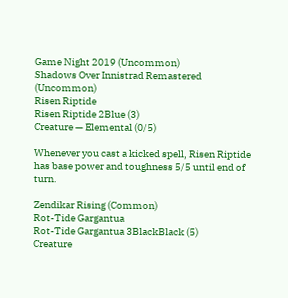Game Night 2019 (Uncommon)
Shadows Over Innistrad Remastered (Uncommon)
Risen Riptide
Risen Riptide 2Blue (3)
Creature — Elemental (0/5)

Whenever you cast a kicked spell, Risen Riptide has base power and toughness 5/5 until end of turn.

Zendikar Rising (Common)
Rot-Tide Gargantua
Rot-Tide Gargantua 3BlackBlack (5)
Creature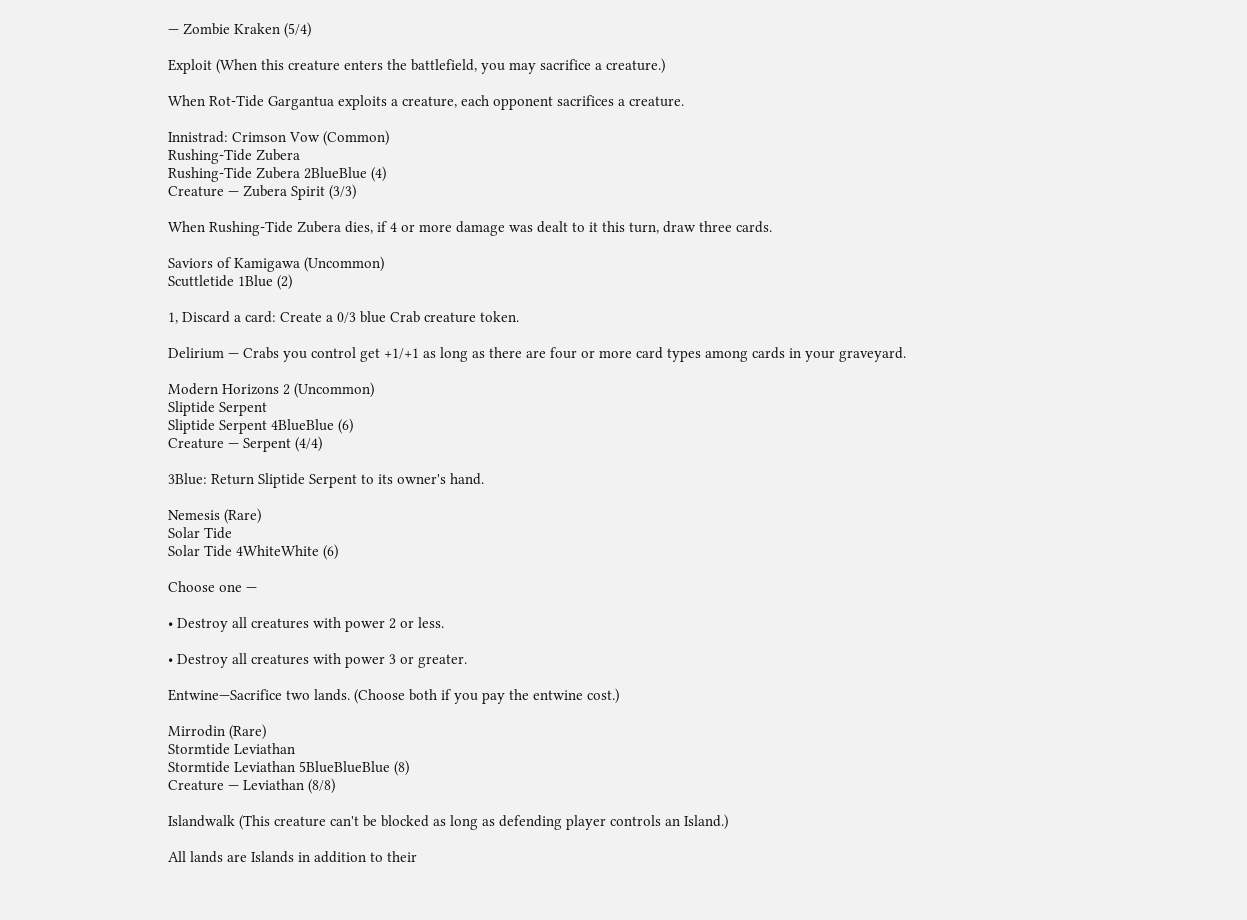— Zombie Kraken (5/4)

Exploit (When this creature enters the battlefield, you may sacrifice a creature.)

When Rot-Tide Gargantua exploits a creature, each opponent sacrifices a creature.

Innistrad: Crimson Vow (Common)
Rushing-Tide Zubera
Rushing-Tide Zubera 2BlueBlue (4)
Creature — Zubera Spirit (3/3)

When Rushing-Tide Zubera dies, if 4 or more damage was dealt to it this turn, draw three cards.

Saviors of Kamigawa (Uncommon)
Scuttletide 1Blue (2)

1, Discard a card: Create a 0/3 blue Crab creature token.

Delirium — Crabs you control get +1/+1 as long as there are four or more card types among cards in your graveyard.

Modern Horizons 2 (Uncommon)
Sliptide Serpent
Sliptide Serpent 4BlueBlue (6)
Creature — Serpent (4/4)

3Blue: Return Sliptide Serpent to its owner's hand.

Nemesis (Rare)
Solar Tide
Solar Tide 4WhiteWhite (6)

Choose one —

• Destroy all creatures with power 2 or less.

• Destroy all creatures with power 3 or greater.

Entwine—Sacrifice two lands. (Choose both if you pay the entwine cost.)

Mirrodin (Rare)
Stormtide Leviathan
Stormtide Leviathan 5BlueBlueBlue (8)
Creature — Leviathan (8/8)

Islandwalk (This creature can't be blocked as long as defending player controls an Island.)

All lands are Islands in addition to their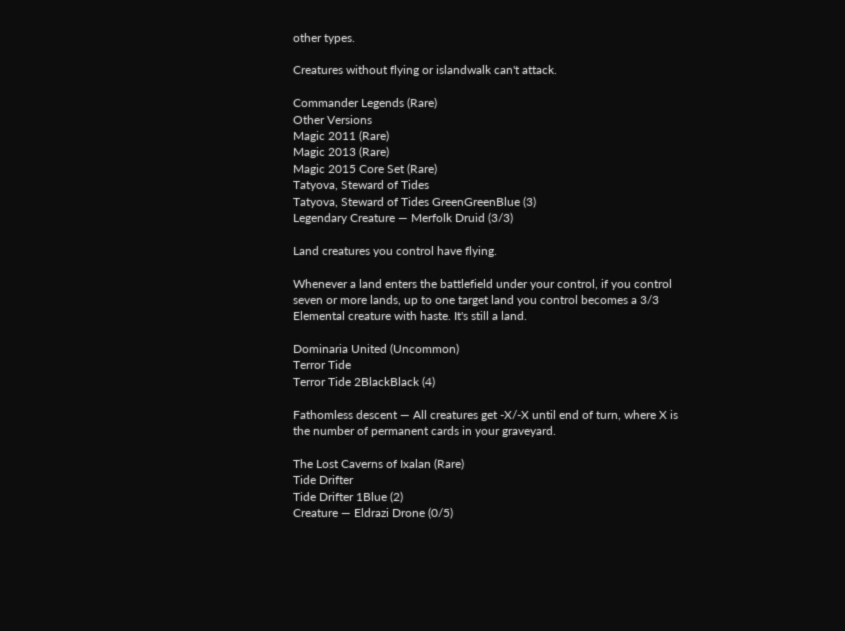other types.

Creatures without flying or islandwalk can't attack.

Commander Legends (Rare)
Other Versions
Magic 2011 (Rare)
Magic 2013 (Rare)
Magic 2015 Core Set (Rare)
Tatyova, Steward of Tides
Tatyova, Steward of Tides GreenGreenBlue (3)
Legendary Creature — Merfolk Druid (3/3)

Land creatures you control have flying.

Whenever a land enters the battlefield under your control, if you control seven or more lands, up to one target land you control becomes a 3/3 Elemental creature with haste. It's still a land.

Dominaria United (Uncommon)
Terror Tide
Terror Tide 2BlackBlack (4)

Fathomless descent — All creatures get -X/-X until end of turn, where X is the number of permanent cards in your graveyard.

The Lost Caverns of Ixalan (Rare)
Tide Drifter
Tide Drifter 1Blue (2)
Creature — Eldrazi Drone (0/5)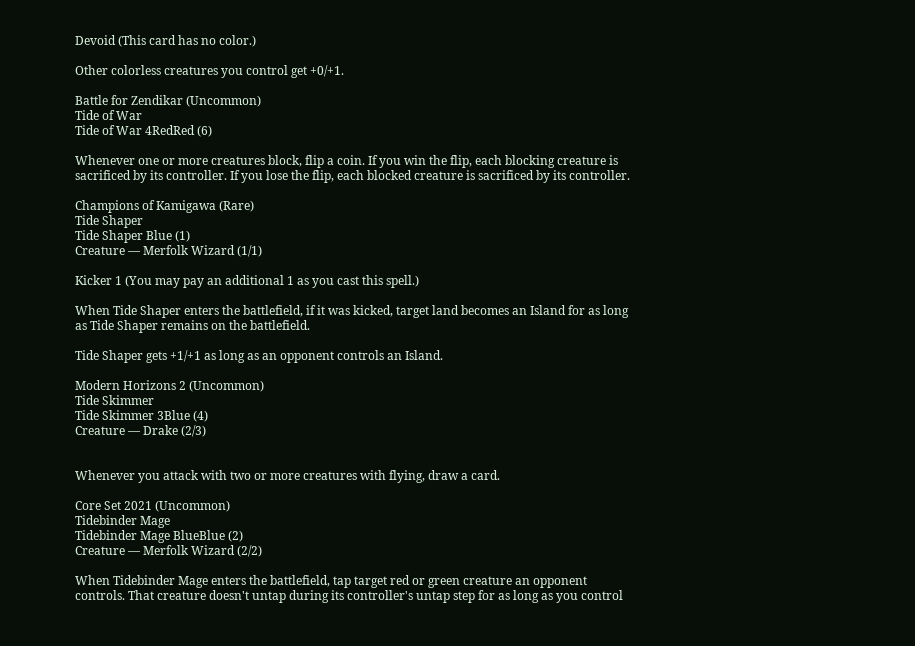Devoid (This card has no color.)

Other colorless creatures you control get +0/+1.

Battle for Zendikar (Uncommon)
Tide of War
Tide of War 4RedRed (6)

Whenever one or more creatures block, flip a coin. If you win the flip, each blocking creature is sacrificed by its controller. If you lose the flip, each blocked creature is sacrificed by its controller.

Champions of Kamigawa (Rare)
Tide Shaper
Tide Shaper Blue (1)
Creature — Merfolk Wizard (1/1)

Kicker 1 (You may pay an additional 1 as you cast this spell.)

When Tide Shaper enters the battlefield, if it was kicked, target land becomes an Island for as long as Tide Shaper remains on the battlefield.

Tide Shaper gets +1/+1 as long as an opponent controls an Island.

Modern Horizons 2 (Uncommon)
Tide Skimmer
Tide Skimmer 3Blue (4)
Creature — Drake (2/3)


Whenever you attack with two or more creatures with flying, draw a card.

Core Set 2021 (Uncommon)
Tidebinder Mage
Tidebinder Mage BlueBlue (2)
Creature — Merfolk Wizard (2/2)

When Tidebinder Mage enters the battlefield, tap target red or green creature an opponent controls. That creature doesn't untap during its controller's untap step for as long as you control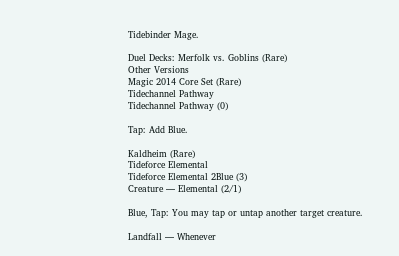Tidebinder Mage.

Duel Decks: Merfolk vs. Goblins (Rare)
Other Versions
Magic 2014 Core Set (Rare)
Tidechannel Pathway
Tidechannel Pathway (0)

Tap: Add Blue.

Kaldheim (Rare)
Tideforce Elemental
Tideforce Elemental 2Blue (3)
Creature — Elemental (2/1)

Blue, Tap: You may tap or untap another target creature.

Landfall — Whenever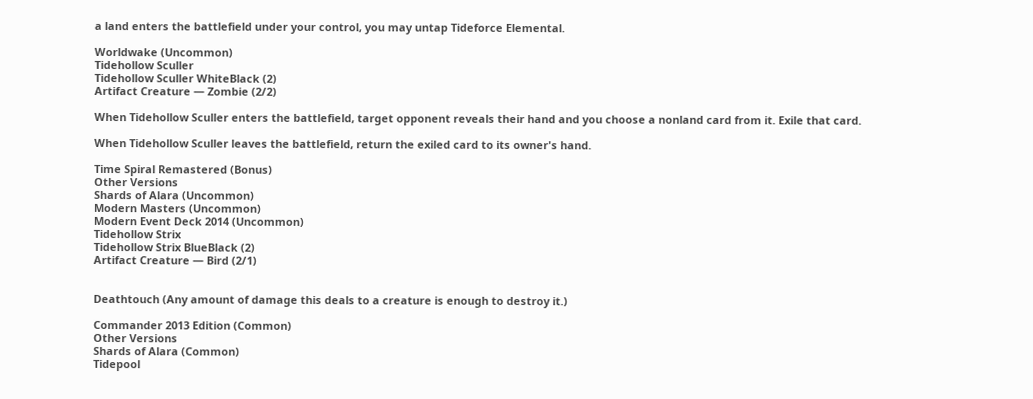a land enters the battlefield under your control, you may untap Tideforce Elemental.

Worldwake (Uncommon)
Tidehollow Sculler
Tidehollow Sculler WhiteBlack (2)
Artifact Creature — Zombie (2/2)

When Tidehollow Sculler enters the battlefield, target opponent reveals their hand and you choose a nonland card from it. Exile that card.

When Tidehollow Sculler leaves the battlefield, return the exiled card to its owner's hand.

Time Spiral Remastered (Bonus)
Other Versions
Shards of Alara (Uncommon)
Modern Masters (Uncommon)
Modern Event Deck 2014 (Uncommon)
Tidehollow Strix
Tidehollow Strix BlueBlack (2)
Artifact Creature — Bird (2/1)


Deathtouch (Any amount of damage this deals to a creature is enough to destroy it.)

Commander 2013 Edition (Common)
Other Versions
Shards of Alara (Common)
Tidepool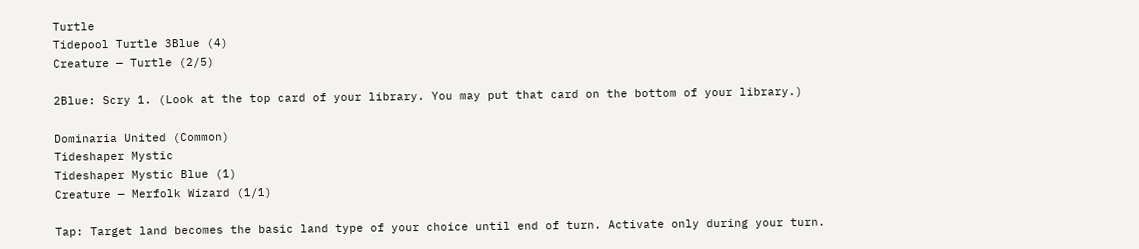Turtle
Tidepool Turtle 3Blue (4)
Creature — Turtle (2/5)

2Blue: Scry 1. (Look at the top card of your library. You may put that card on the bottom of your library.)

Dominaria United (Common)
Tideshaper Mystic
Tideshaper Mystic Blue (1)
Creature — Merfolk Wizard (1/1)

Tap: Target land becomes the basic land type of your choice until end of turn. Activate only during your turn.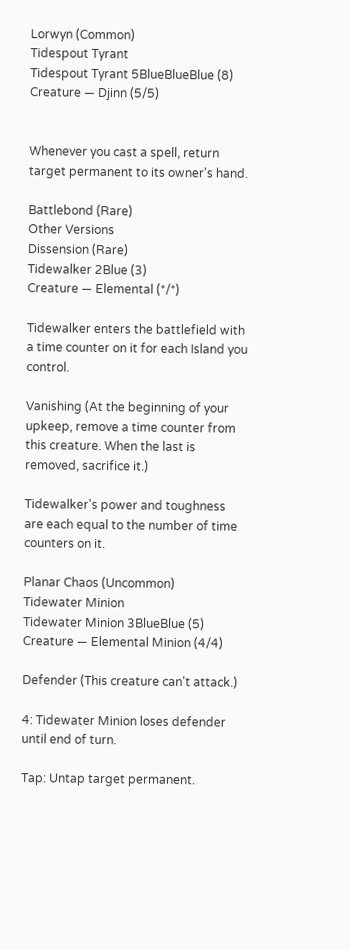Lorwyn (Common)
Tidespout Tyrant
Tidespout Tyrant 5BlueBlueBlue (8)
Creature — Djinn (5/5)


Whenever you cast a spell, return target permanent to its owner's hand.

Battlebond (Rare)
Other Versions
Dissension (Rare)
Tidewalker 2Blue (3)
Creature — Elemental (*/*)

Tidewalker enters the battlefield with a time counter on it for each Island you control.

Vanishing (At the beginning of your upkeep, remove a time counter from this creature. When the last is removed, sacrifice it.)

Tidewalker's power and toughness are each equal to the number of time counters on it.

Planar Chaos (Uncommon)
Tidewater Minion
Tidewater Minion 3BlueBlue (5)
Creature — Elemental Minion (4/4)

Defender (This creature can't attack.)

4: Tidewater Minion loses defender until end of turn.

Tap: Untap target permanent.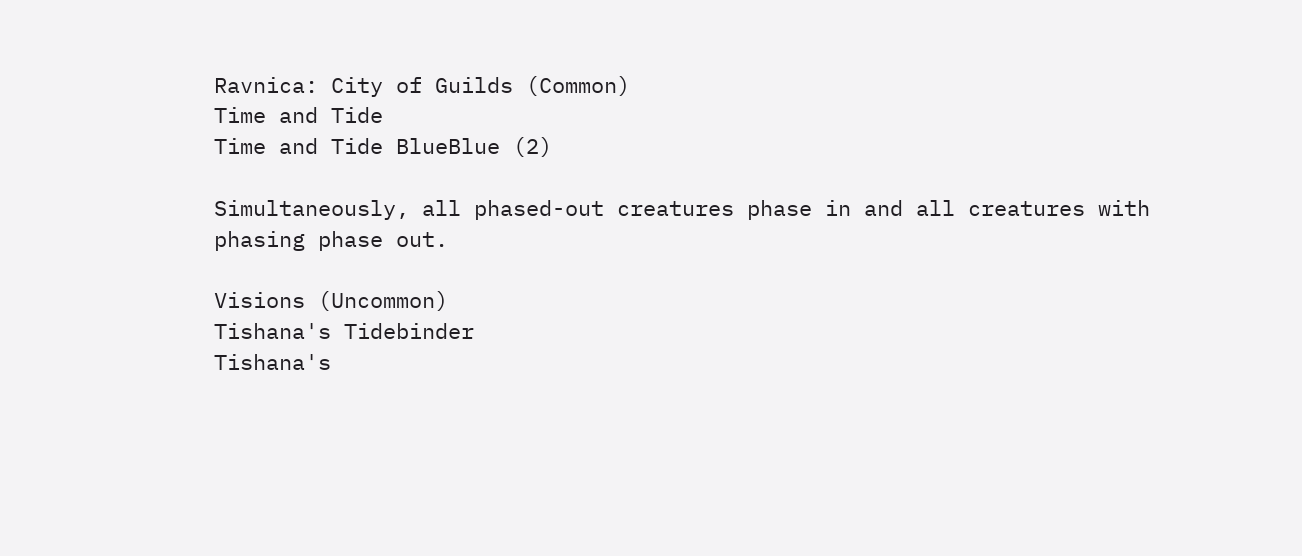Ravnica: City of Guilds (Common)
Time and Tide
Time and Tide BlueBlue (2)

Simultaneously, all phased-out creatures phase in and all creatures with phasing phase out.

Visions (Uncommon)
Tishana's Tidebinder
Tishana's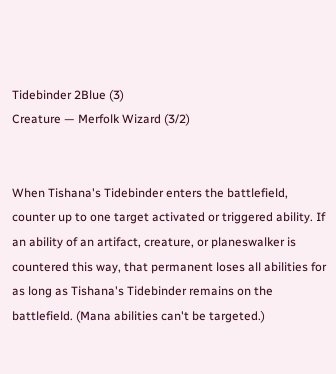Tidebinder 2Blue (3)
Creature — Merfolk Wizard (3/2)


When Tishana's Tidebinder enters the battlefield, counter up to one target activated or triggered ability. If an ability of an artifact, creature, or planeswalker is countered this way, that permanent loses all abilities for as long as Tishana's Tidebinder remains on the battlefield. (Mana abilities can't be targeted.)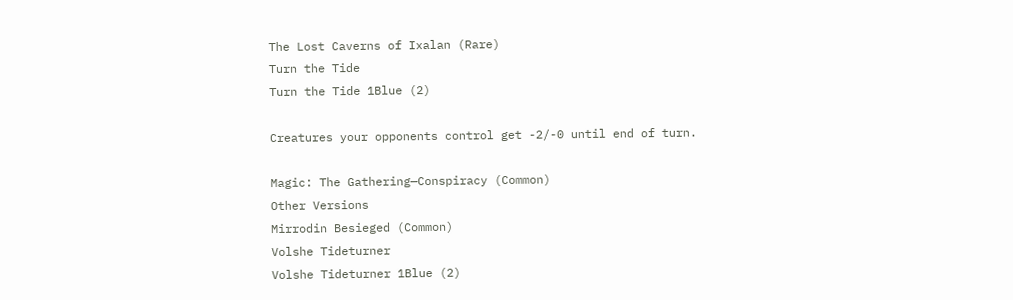The Lost Caverns of Ixalan (Rare)
Turn the Tide
Turn the Tide 1Blue (2)

Creatures your opponents control get -2/-0 until end of turn.

Magic: The Gathering—Conspiracy (Common)
Other Versions
Mirrodin Besieged (Common)
Volshe Tideturner
Volshe Tideturner 1Blue (2)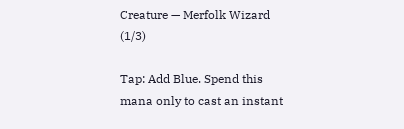Creature — Merfolk Wizard (1/3)

Tap: Add Blue. Spend this mana only to cast an instant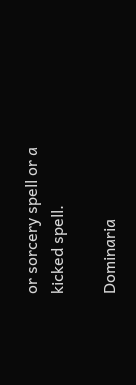or sorcery spell or a kicked spell.

Dominaria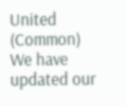United (Common)
We have updated our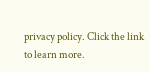privacy policy. Click the link to learn more.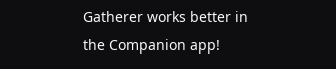Gatherer works better in the Companion app!